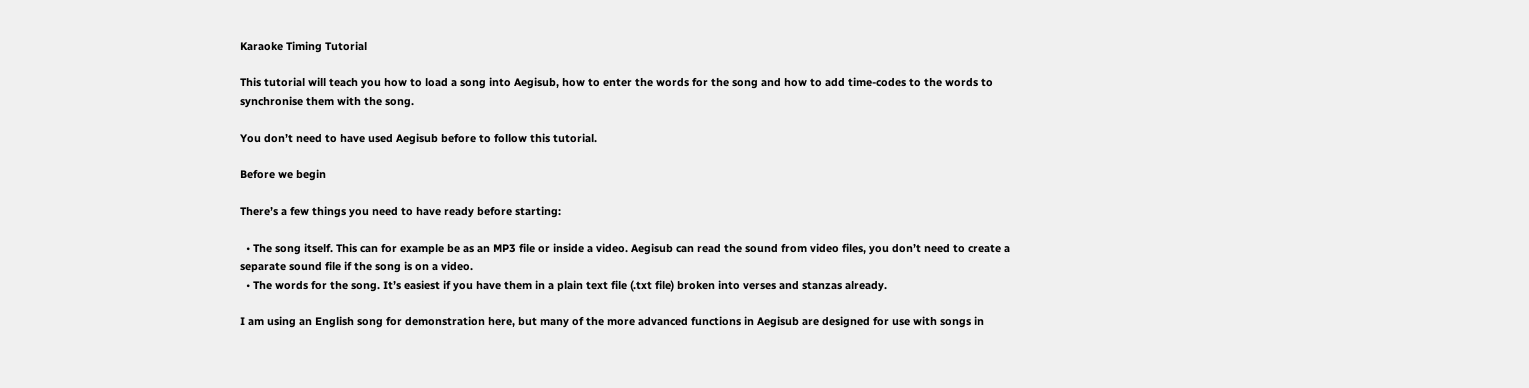Karaoke Timing Tutorial

This tutorial will teach you how to load a song into Aegisub, how to enter the words for the song and how to add time-codes to the words to synchronise them with the song.

You don’t need to have used Aegisub before to follow this tutorial.

Before we begin

There’s a few things you need to have ready before starting:

  • The song itself. This can for example be as an MP3 file or inside a video. Aegisub can read the sound from video files, you don’t need to create a separate sound file if the song is on a video.
  • The words for the song. It’s easiest if you have them in a plain text file (.txt file) broken into verses and stanzas already.

I am using an English song for demonstration here, but many of the more advanced functions in Aegisub are designed for use with songs in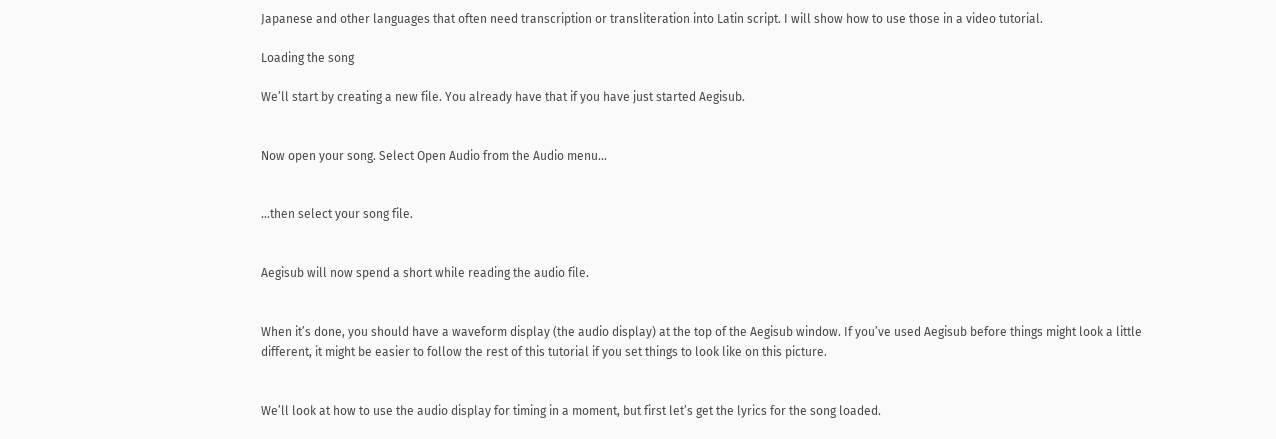Japanese and other languages that often need transcription or transliteration into Latin script. I will show how to use those in a video tutorial.

Loading the song

We’ll start by creating a new file. You already have that if you have just started Aegisub.


Now open your song. Select Open Audio from the Audio menu…


…then select your song file.


Aegisub will now spend a short while reading the audio file.


When it’s done, you should have a waveform display (the audio display) at the top of the Aegisub window. If you’ve used Aegisub before things might look a little different, it might be easier to follow the rest of this tutorial if you set things to look like on this picture.


We’ll look at how to use the audio display for timing in a moment, but first let’s get the lyrics for the song loaded.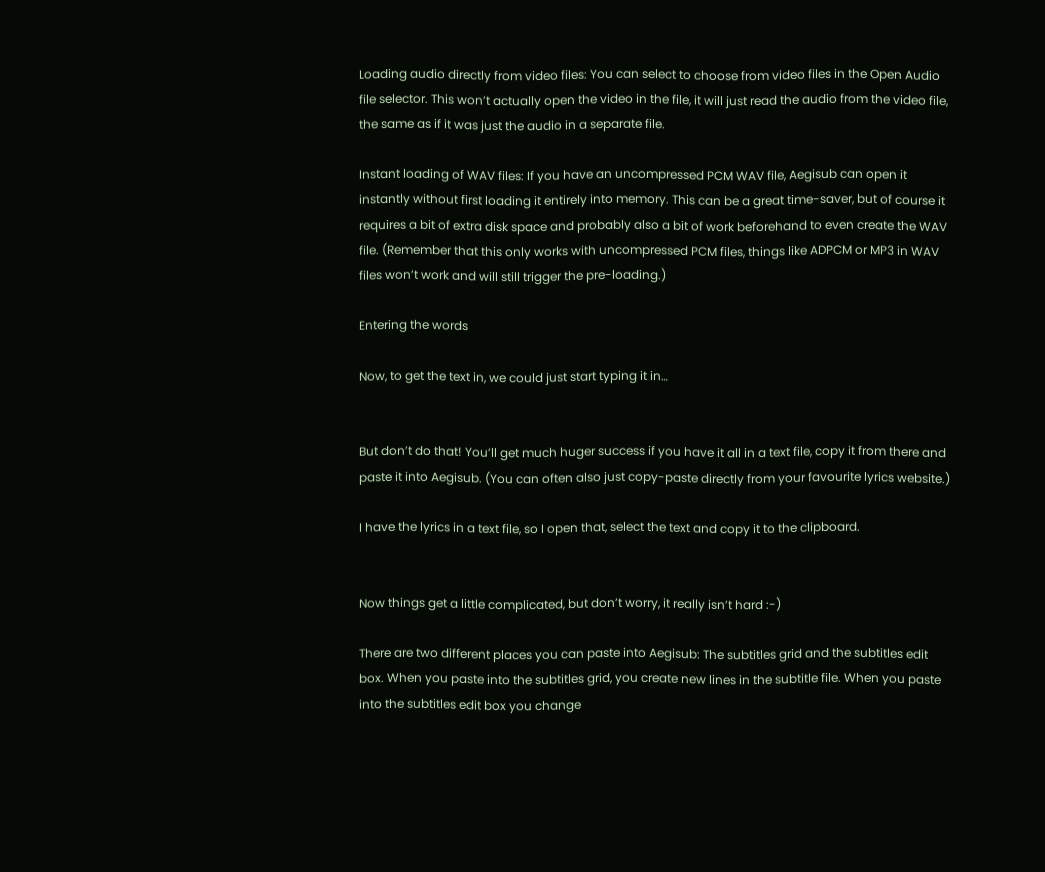Loading audio directly from video files: You can select to choose from video files in the Open Audio file selector. This won’t actually open the video in the file, it will just read the audio from the video file, the same as if it was just the audio in a separate file.

Instant loading of WAV files: If you have an uncompressed PCM WAV file, Aegisub can open it instantly without first loading it entirely into memory. This can be a great time-saver, but of course it requires a bit of extra disk space and probably also a bit of work beforehand to even create the WAV file. (Remember that this only works with uncompressed PCM files, things like ADPCM or MP3 in WAV files won’t work and will still trigger the pre-loading.)

Entering the words

Now, to get the text in, we could just start typing it in…


But don’t do that! You’ll get much huger success if you have it all in a text file, copy it from there and paste it into Aegisub. (You can often also just copy-paste directly from your favourite lyrics website.)

I have the lyrics in a text file, so I open that, select the text and copy it to the clipboard.


Now things get a little complicated, but don’t worry, it really isn’t hard :-)

There are two different places you can paste into Aegisub: The subtitles grid and the subtitles edit box. When you paste into the subtitles grid, you create new lines in the subtitle file. When you paste into the subtitles edit box you change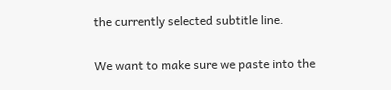the currently selected subtitle line.

We want to make sure we paste into the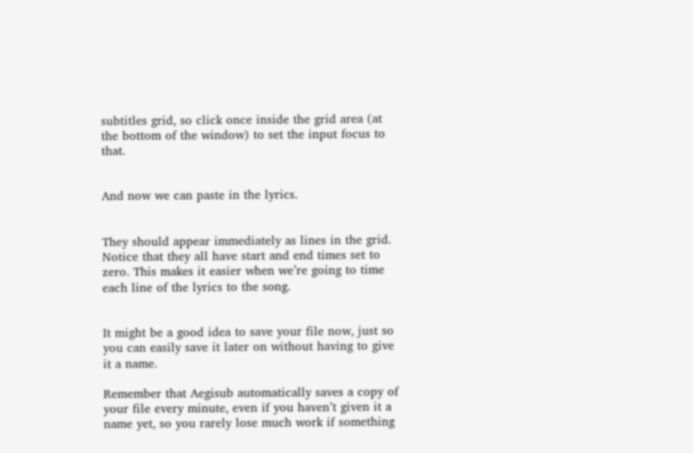subtitles grid, so click once inside the grid area (at the bottom of the window) to set the input focus to that.


And now we can paste in the lyrics.


They should appear immediately as lines in the grid. Notice that they all have start and end times set to zero. This makes it easier when we’re going to time each line of the lyrics to the song.


It might be a good idea to save your file now, just so you can easily save it later on without having to give it a name.

Remember that Aegisub automatically saves a copy of your file every minute, even if you haven’t given it a name yet, so you rarely lose much work if something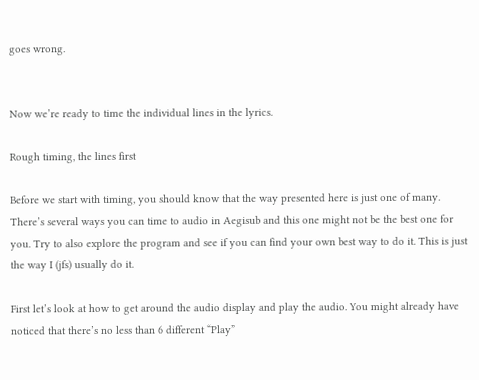goes wrong.


Now we’re ready to time the individual lines in the lyrics.

Rough timing, the lines first

Before we start with timing, you should know that the way presented here is just one of many. There’s several ways you can time to audio in Aegisub and this one might not be the best one for you. Try to also explore the program and see if you can find your own best way to do it. This is just the way I (jfs) usually do it.

First let’s look at how to get around the audio display and play the audio. You might already have noticed that there’s no less than 6 different “Play”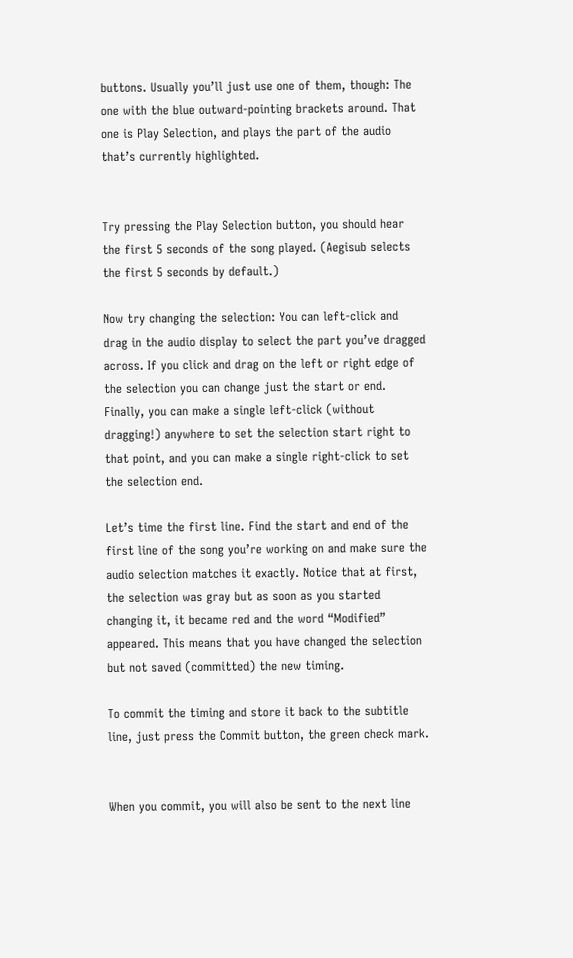buttons. Usually you’ll just use one of them, though: The one with the blue outward-pointing brackets around. That one is Play Selection, and plays the part of the audio that’s currently highlighted.


Try pressing the Play Selection button, you should hear the first 5 seconds of the song played. (Aegisub selects the first 5 seconds by default.)

Now try changing the selection: You can left-click and drag in the audio display to select the part you’ve dragged across. If you click and drag on the left or right edge of the selection you can change just the start or end. Finally, you can make a single left-click (without dragging!) anywhere to set the selection start right to that point, and you can make a single right-click to set the selection end.

Let’s time the first line. Find the start and end of the first line of the song you’re working on and make sure the audio selection matches it exactly. Notice that at first, the selection was gray but as soon as you started changing it, it became red and the word “Modified” appeared. This means that you have changed the selection but not saved (committed) the new timing.

To commit the timing and store it back to the subtitle line, just press the Commit button, the green check mark.


When you commit, you will also be sent to the next line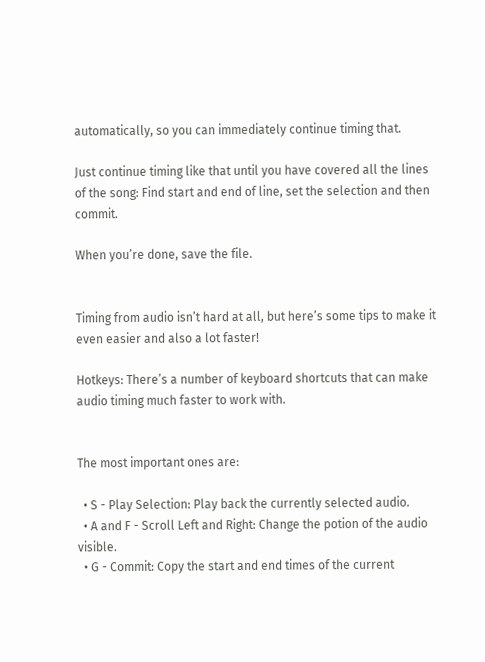automatically, so you can immediately continue timing that.

Just continue timing like that until you have covered all the lines of the song: Find start and end of line, set the selection and then commit.

When you’re done, save the file.


Timing from audio isn’t hard at all, but here’s some tips to make it even easier and also a lot faster!

Hotkeys: There’s a number of keyboard shortcuts that can make audio timing much faster to work with.


The most important ones are:

  • S - Play Selection: Play back the currently selected audio.
  • A and F - Scroll Left and Right: Change the potion of the audio visible.
  • G - Commit: Copy the start and end times of the current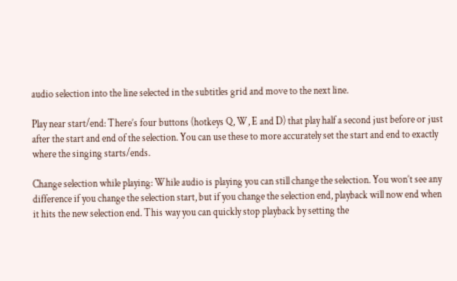audio selection into the line selected in the subtitles grid and move to the next line.

Play near start/end: There’s four buttons (hotkeys Q, W, E and D) that play half a second just before or just after the start and end of the selection. You can use these to more accurately set the start and end to exactly where the singing starts/ends.

Change selection while playing: While audio is playing you can still change the selection. You won’t see any difference if you change the selection start, but if you change the selection end, playback will now end when it hits the new selection end. This way you can quickly stop playback by setting the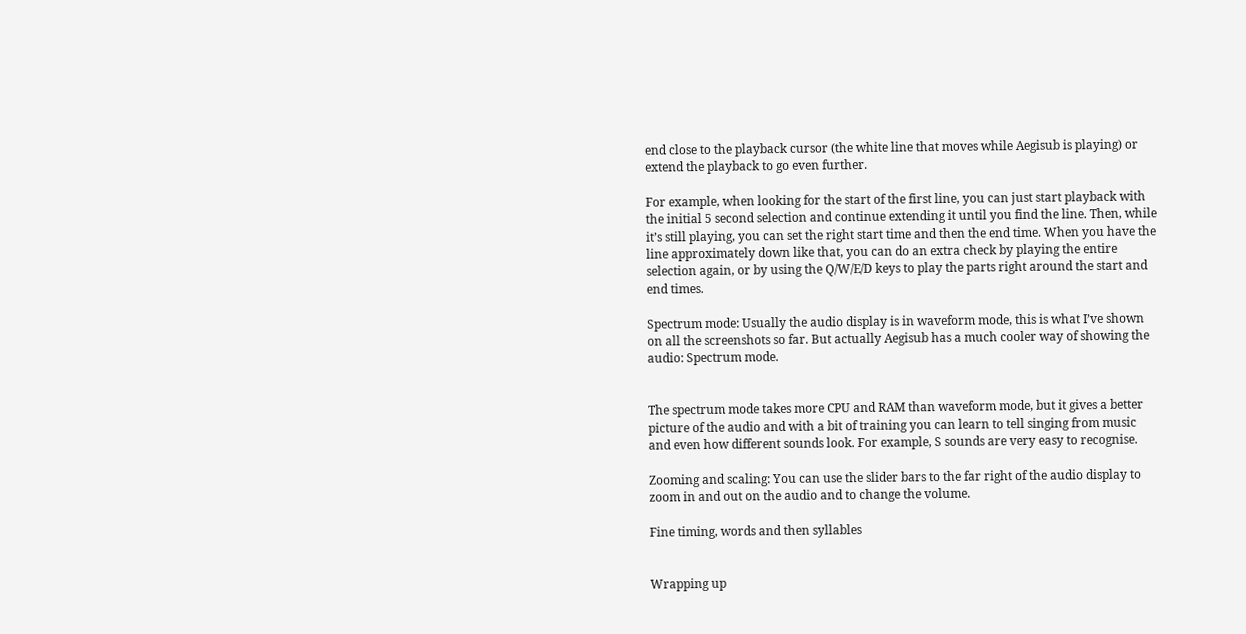end close to the playback cursor (the white line that moves while Aegisub is playing) or extend the playback to go even further.

For example, when looking for the start of the first line, you can just start playback with the initial 5 second selection and continue extending it until you find the line. Then, while it’s still playing, you can set the right start time and then the end time. When you have the line approximately down like that, you can do an extra check by playing the entire selection again, or by using the Q/W/E/D keys to play the parts right around the start and end times.

Spectrum mode: Usually the audio display is in waveform mode, this is what I’ve shown on all the screenshots so far. But actually Aegisub has a much cooler way of showing the audio: Spectrum mode.


The spectrum mode takes more CPU and RAM than waveform mode, but it gives a better picture of the audio and with a bit of training you can learn to tell singing from music and even how different sounds look. For example, S sounds are very easy to recognise.

Zooming and scaling: You can use the slider bars to the far right of the audio display to zoom in and out on the audio and to change the volume.

Fine timing, words and then syllables


Wrapping up